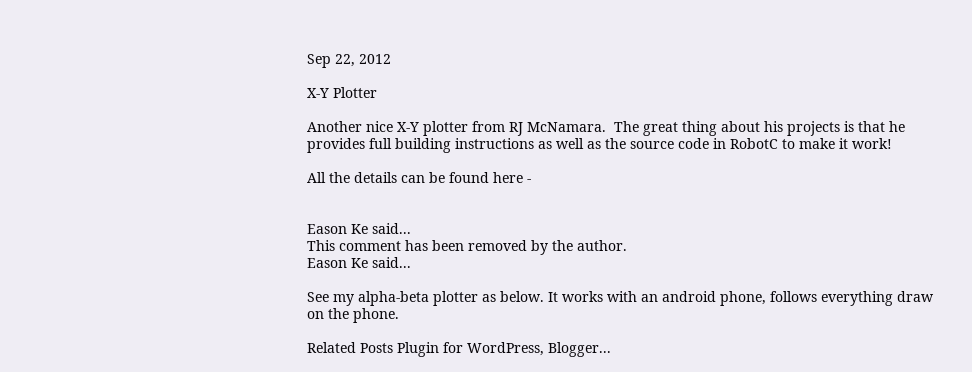Sep 22, 2012

X-Y Plotter

Another nice X-Y plotter from RJ McNamara.  The great thing about his projects is that he provides full building instructions as well as the source code in RobotC to make it work!

All the details can be found here -


Eason Ke said...
This comment has been removed by the author.
Eason Ke said...

See my alpha-beta plotter as below. It works with an android phone, follows everything draw on the phone.

Related Posts Plugin for WordPress, Blogger...